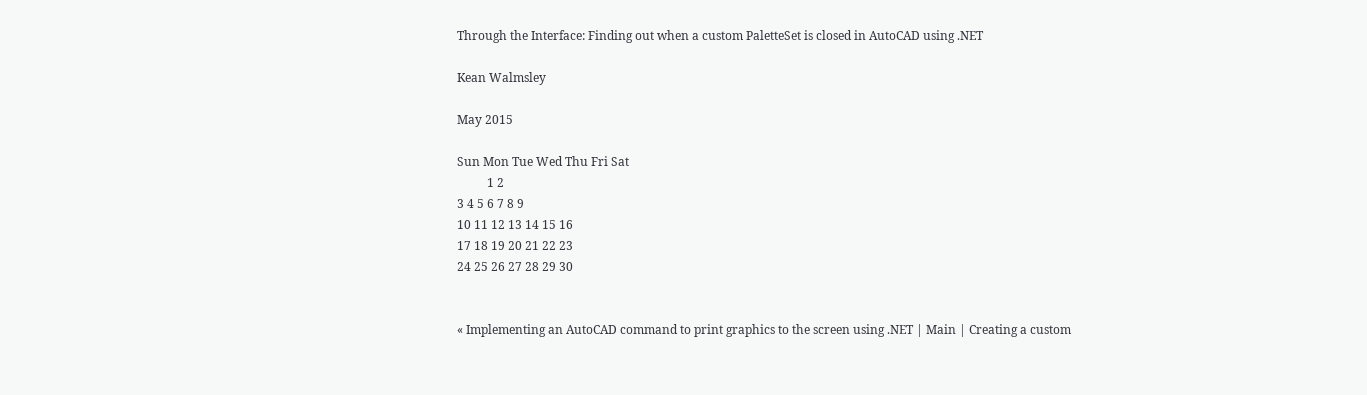Through the Interface: Finding out when a custom PaletteSet is closed in AutoCAD using .NET

Kean Walmsley

May 2015

Sun Mon Tue Wed Thu Fri Sat
          1 2
3 4 5 6 7 8 9
10 11 12 13 14 15 16
17 18 19 20 21 22 23
24 25 26 27 28 29 30


« Implementing an AutoCAD command to print graphics to the screen using .NET | Main | Creating a custom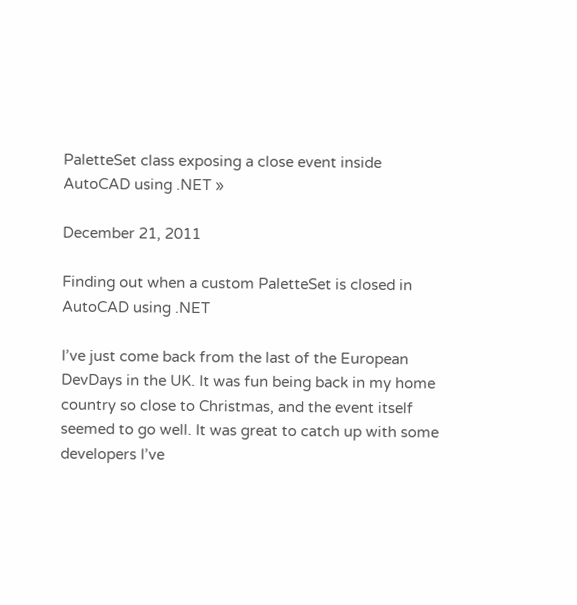PaletteSet class exposing a close event inside AutoCAD using .NET »

December 21, 2011

Finding out when a custom PaletteSet is closed in AutoCAD using .NET

I’ve just come back from the last of the European DevDays in the UK. It was fun being back in my home country so close to Christmas, and the event itself seemed to go well. It was great to catch up with some developers I’ve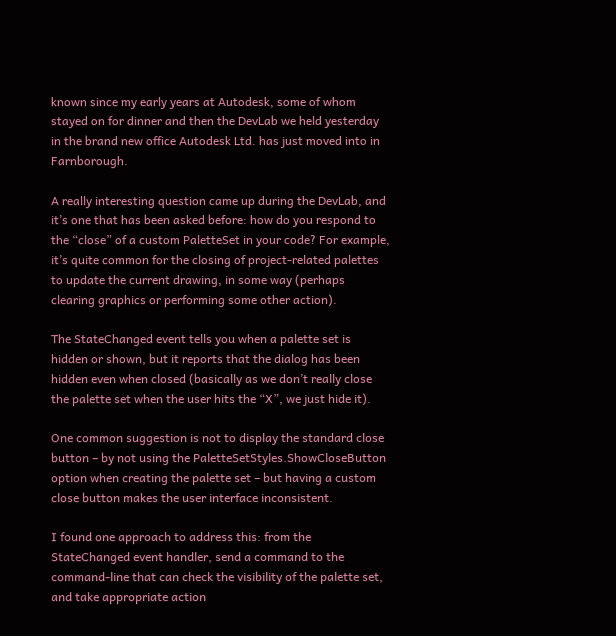known since my early years at Autodesk, some of whom stayed on for dinner and then the DevLab we held yesterday in the brand new office Autodesk Ltd. has just moved into in Farnborough.

A really interesting question came up during the DevLab, and it’s one that has been asked before: how do you respond to the “close” of a custom PaletteSet in your code? For example, it’s quite common for the closing of project-related palettes to update the current drawing, in some way (perhaps clearing graphics or performing some other action).

The StateChanged event tells you when a palette set is hidden or shown, but it reports that the dialog has been hidden even when closed (basically as we don’t really close the palette set when the user hits the “X”, we just hide it).

One common suggestion is not to display the standard close button – by not using the PaletteSetStyles.ShowCloseButton option when creating the palette set – but having a custom close button makes the user interface inconsistent.

I found one approach to address this: from the StateChanged event handler, send a command to the command-line that can check the visibility of the palette set, and take appropriate action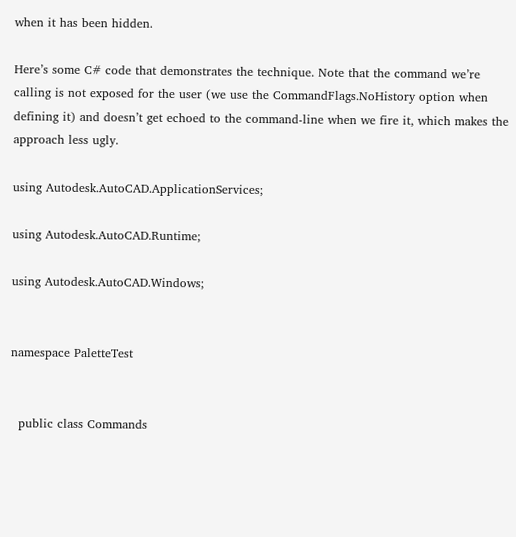when it has been hidden.

Here’s some C# code that demonstrates the technique. Note that the command we’re calling is not exposed for the user (we use the CommandFlags.NoHistory option when defining it) and doesn’t get echoed to the command-line when we fire it, which makes the approach less ugly.

using Autodesk.AutoCAD.ApplicationServices;

using Autodesk.AutoCAD.Runtime;

using Autodesk.AutoCAD.Windows;


namespace PaletteTest


  public class Commands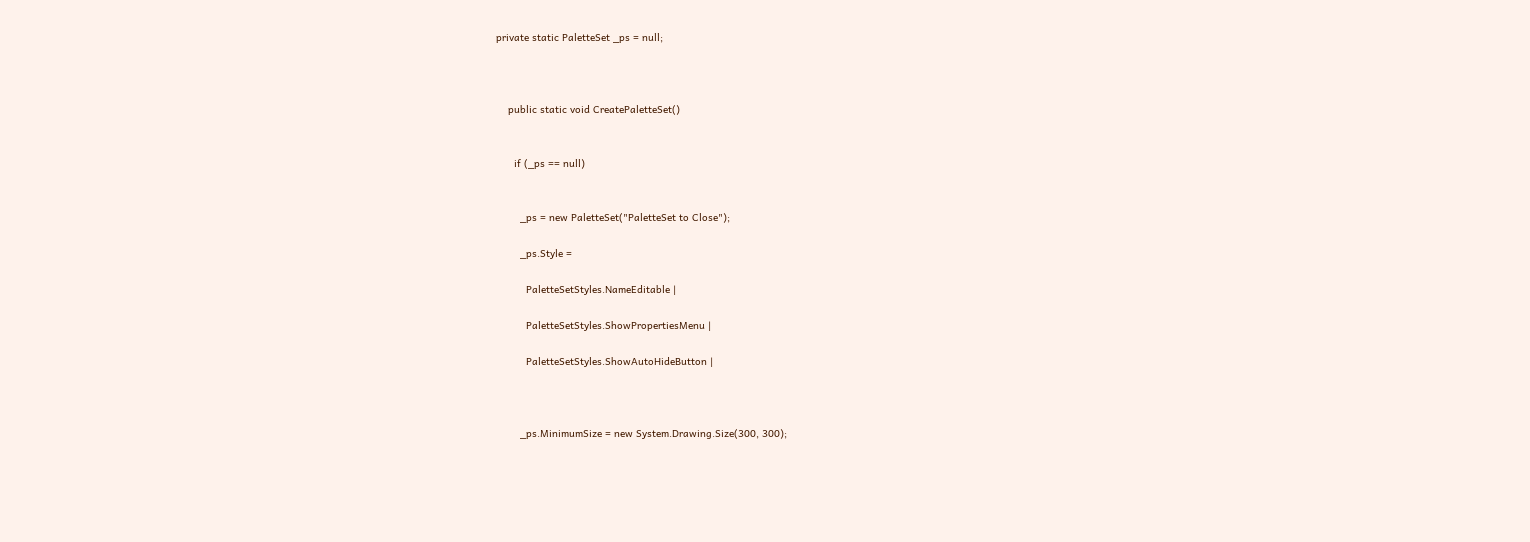private static PaletteSet _ps = null;



    public static void CreatePaletteSet()


      if (_ps == null)


        _ps = new PaletteSet("PaletteSet to Close");

        _ps.Style =

          PaletteSetStyles.NameEditable |

          PaletteSetStyles.ShowPropertiesMenu |

          PaletteSetStyles.ShowAutoHideButton |



        _ps.MinimumSize = new System.Drawing.Size(300, 300);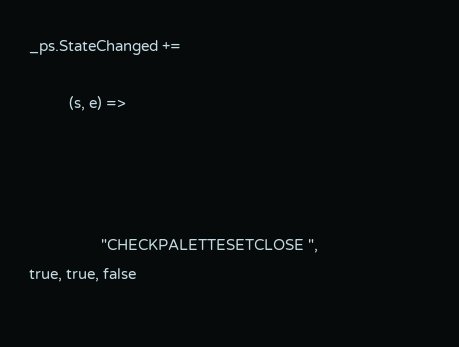_ps.StateChanged +=

          (s, e) =>




                  "CHECKPALETTESETCLOSE ", true, true, false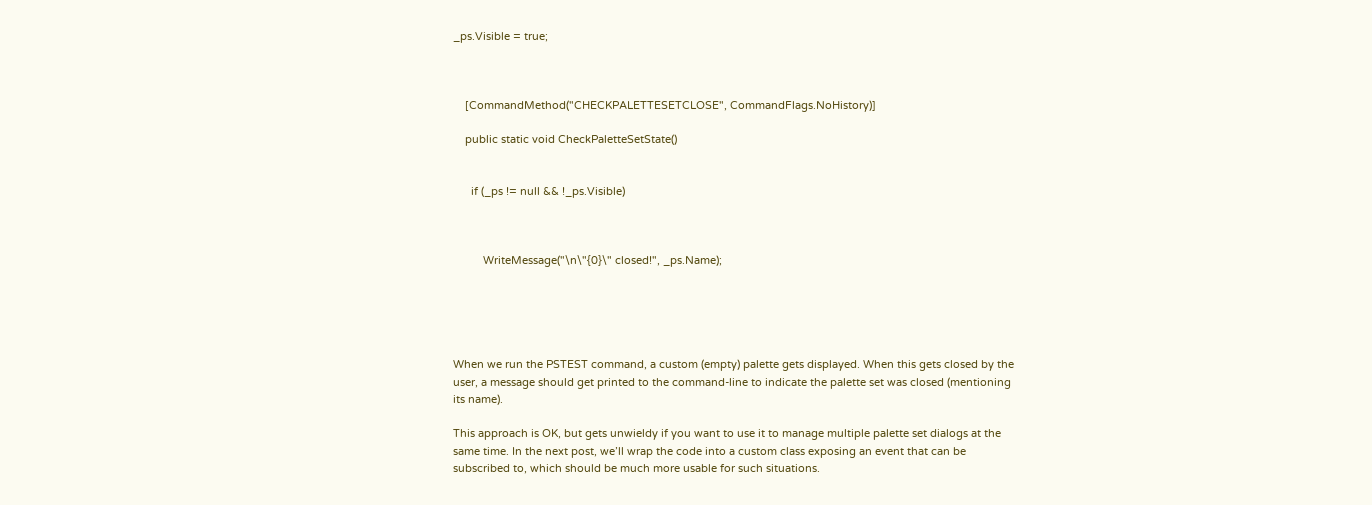_ps.Visible = true;



    [CommandMethod("CHECKPALETTESETCLOSE", CommandFlags.NoHistory)]

    public static void CheckPaletteSetState()


      if (_ps != null && !_ps.Visible)



          WriteMessage("\n\"{0}\" closed!", _ps.Name);





When we run the PSTEST command, a custom (empty) palette gets displayed. When this gets closed by the user, a message should get printed to the command-line to indicate the palette set was closed (mentioning its name).

This approach is OK, but gets unwieldy if you want to use it to manage multiple palette set dialogs at the same time. In the next post, we’ll wrap the code into a custom class exposing an event that can be subscribed to, which should be much more usable for such situations.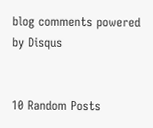blog comments powered by Disqus


10 Random Posts